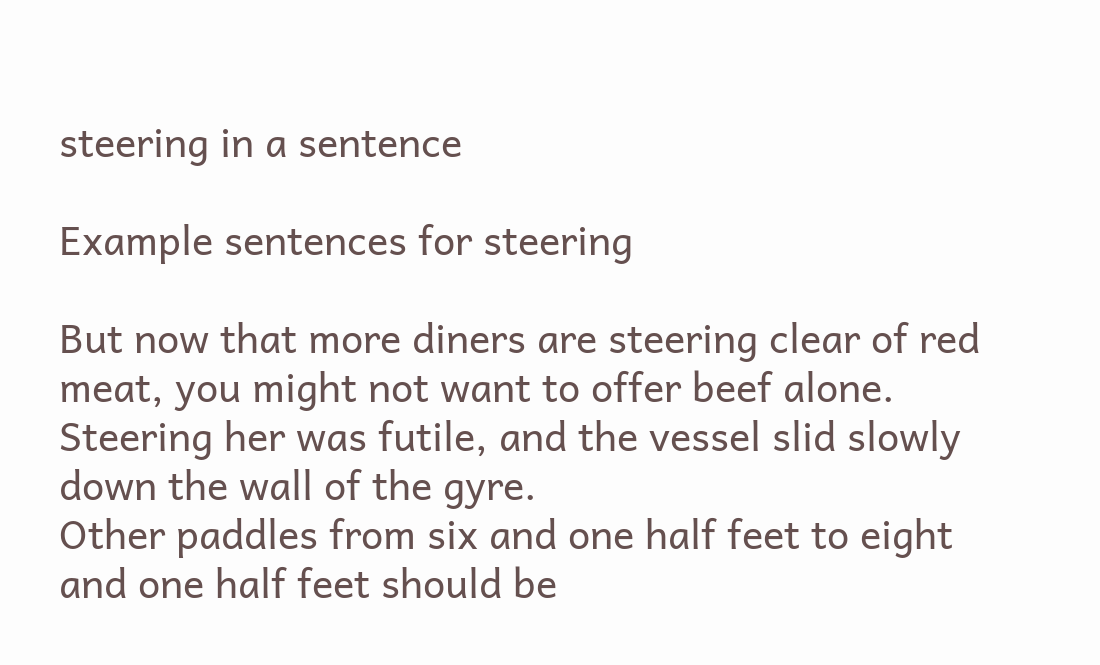steering in a sentence

Example sentences for steering

But now that more diners are steering clear of red meat, you might not want to offer beef alone.
Steering her was futile, and the vessel slid slowly down the wall of the gyre.
Other paddles from six and one half feet to eight and one half feet should be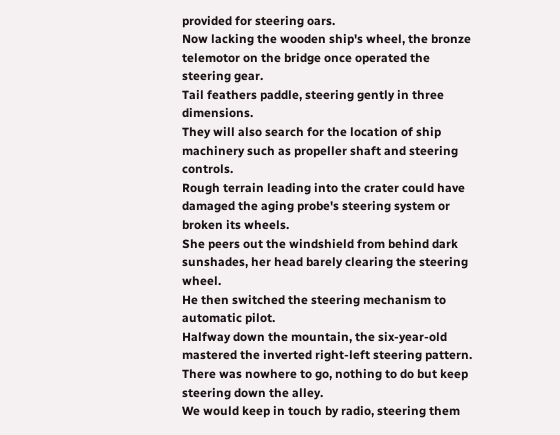provided for steering oars.
Now lacking the wooden ship's wheel, the bronze telemotor on the bridge once operated the steering gear.
Tail feathers paddle, steering gently in three dimensions.
They will also search for the location of ship machinery such as propeller shaft and steering controls.
Rough terrain leading into the crater could have damaged the aging probe's steering system or broken its wheels.
She peers out the windshield from behind dark sunshades, her head barely clearing the steering wheel.
He then switched the steering mechanism to automatic pilot.
Halfway down the mountain, the six-year-old mastered the inverted right-left steering pattern.
There was nowhere to go, nothing to do but keep steering down the alley.
We would keep in touch by radio, steering them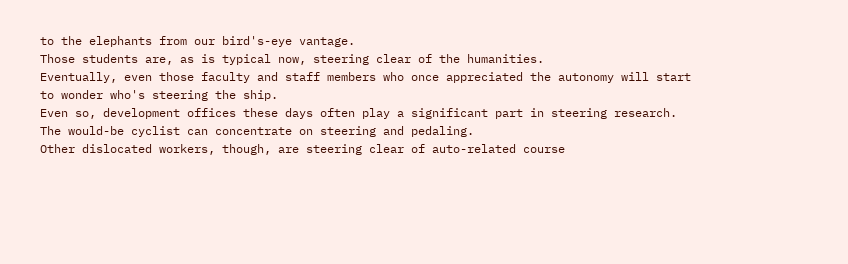to the elephants from our bird's-eye vantage.
Those students are, as is typical now, steering clear of the humanities.
Eventually, even those faculty and staff members who once appreciated the autonomy will start to wonder who's steering the ship.
Even so, development offices these days often play a significant part in steering research.
The would-be cyclist can concentrate on steering and pedaling.
Other dislocated workers, though, are steering clear of auto-related course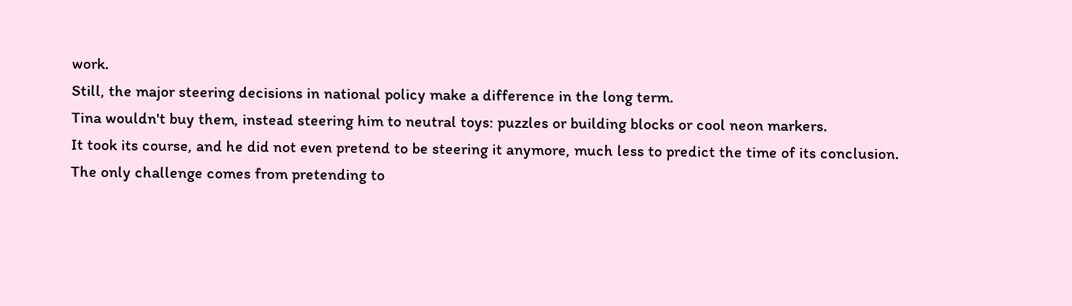work.
Still, the major steering decisions in national policy make a difference in the long term.
Tina wouldn't buy them, instead steering him to neutral toys: puzzles or building blocks or cool neon markers.
It took its course, and he did not even pretend to be steering it anymore, much less to predict the time of its conclusion.
The only challenge comes from pretending to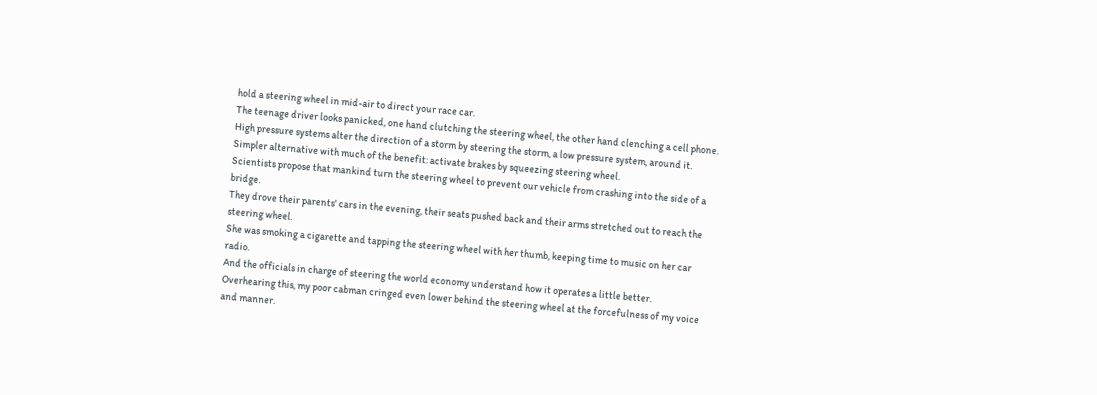hold a steering wheel in mid-air to direct your race car.
The teenage driver looks panicked, one hand clutching the steering wheel, the other hand clenching a cell phone.
High pressure systems alter the direction of a storm by steering the storm, a low pressure system, around it.
Simpler alternative with much of the benefit: activate brakes by squeezing steering wheel.
Scientists propose that mankind turn the steering wheel to prevent our vehicle from crashing into the side of a bridge.
They drove their parents' cars in the evening, their seats pushed back and their arms stretched out to reach the steering wheel.
She was smoking a cigarette and tapping the steering wheel with her thumb, keeping time to music on her car radio.
And the officials in charge of steering the world economy understand how it operates a little better.
Overhearing this, my poor cabman cringed even lower behind the steering wheel at the forcefulness of my voice and manner.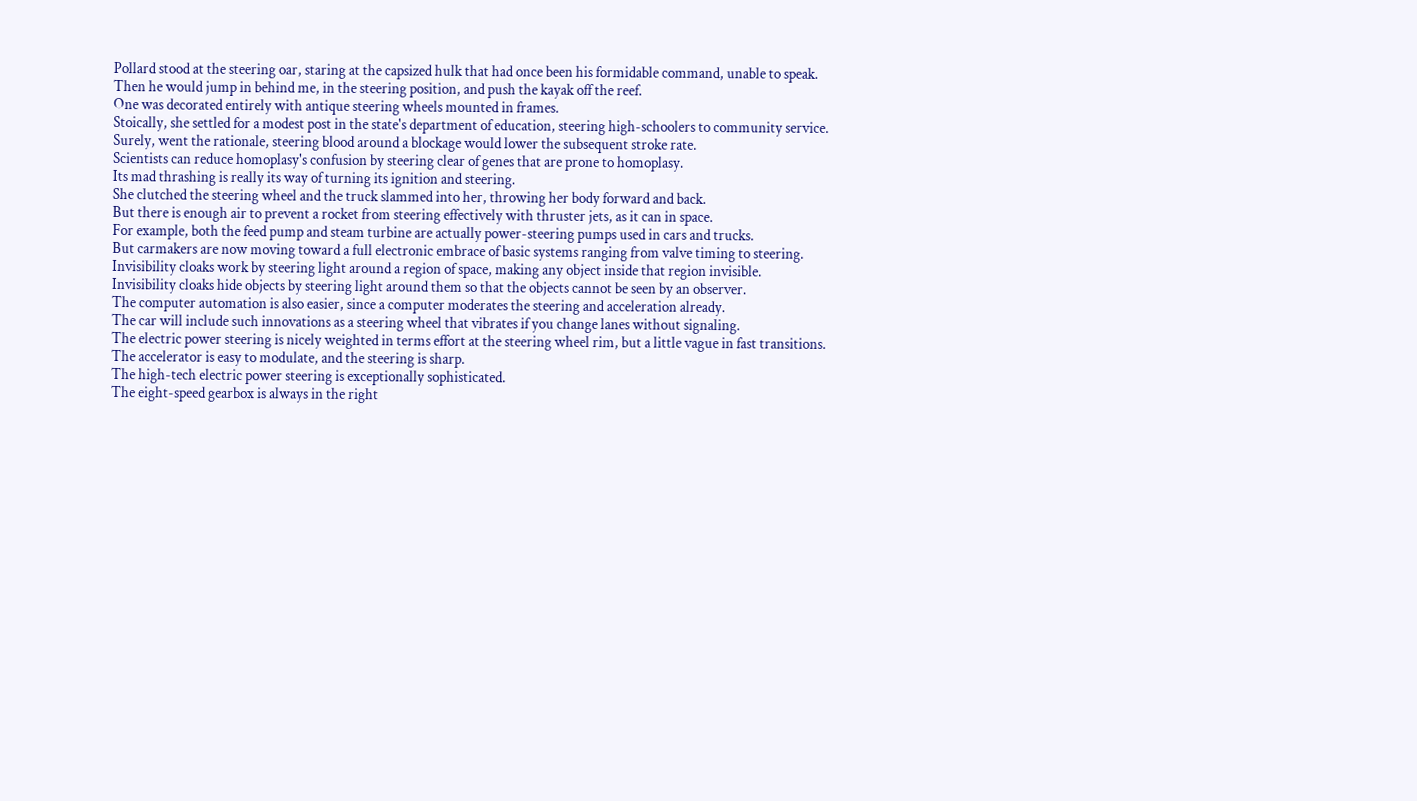Pollard stood at the steering oar, staring at the capsized hulk that had once been his formidable command, unable to speak.
Then he would jump in behind me, in the steering position, and push the kayak off the reef.
One was decorated entirely with antique steering wheels mounted in frames.
Stoically, she settled for a modest post in the state's department of education, steering high-schoolers to community service.
Surely, went the rationale, steering blood around a blockage would lower the subsequent stroke rate.
Scientists can reduce homoplasy's confusion by steering clear of genes that are prone to homoplasy.
Its mad thrashing is really its way of turning its ignition and steering.
She clutched the steering wheel and the truck slammed into her, throwing her body forward and back.
But there is enough air to prevent a rocket from steering effectively with thruster jets, as it can in space.
For example, both the feed pump and steam turbine are actually power-steering pumps used in cars and trucks.
But carmakers are now moving toward a full electronic embrace of basic systems ranging from valve timing to steering.
Invisibility cloaks work by steering light around a region of space, making any object inside that region invisible.
Invisibility cloaks hide objects by steering light around them so that the objects cannot be seen by an observer.
The computer automation is also easier, since a computer moderates the steering and acceleration already.
The car will include such innovations as a steering wheel that vibrates if you change lanes without signaling.
The electric power steering is nicely weighted in terms effort at the steering wheel rim, but a little vague in fast transitions.
The accelerator is easy to modulate, and the steering is sharp.
The high-tech electric power steering is exceptionally sophisticated.
The eight-speed gearbox is always in the right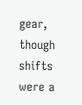gear, though shifts were a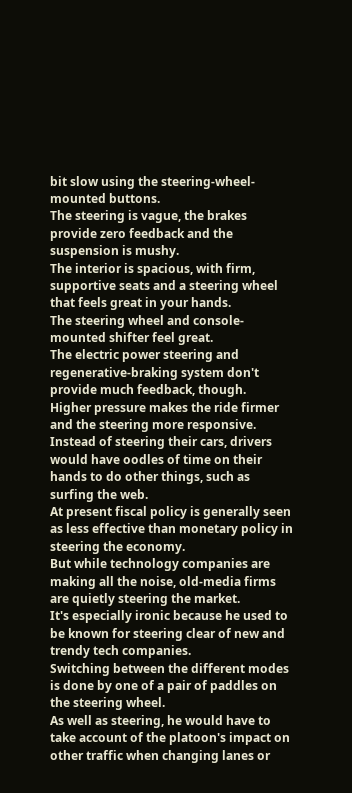bit slow using the steering-wheel-mounted buttons.
The steering is vague, the brakes provide zero feedback and the suspension is mushy.
The interior is spacious, with firm, supportive seats and a steering wheel that feels great in your hands.
The steering wheel and console-mounted shifter feel great.
The electric power steering and regenerative-braking system don't provide much feedback, though.
Higher pressure makes the ride firmer and the steering more responsive.
Instead of steering their cars, drivers would have oodles of time on their hands to do other things, such as surfing the web.
At present fiscal policy is generally seen as less effective than monetary policy in steering the economy.
But while technology companies are making all the noise, old-media firms are quietly steering the market.
It's especially ironic because he used to be known for steering clear of new and trendy tech companies.
Switching between the different modes is done by one of a pair of paddles on the steering wheel.
As well as steering, he would have to take account of the platoon's impact on other traffic when changing lanes or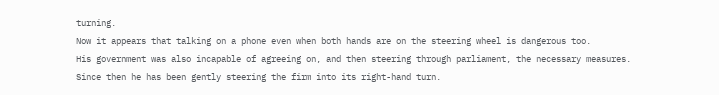turning.
Now it appears that talking on a phone even when both hands are on the steering wheel is dangerous too.
His government was also incapable of agreeing on, and then steering through parliament, the necessary measures.
Since then he has been gently steering the firm into its right-hand turn.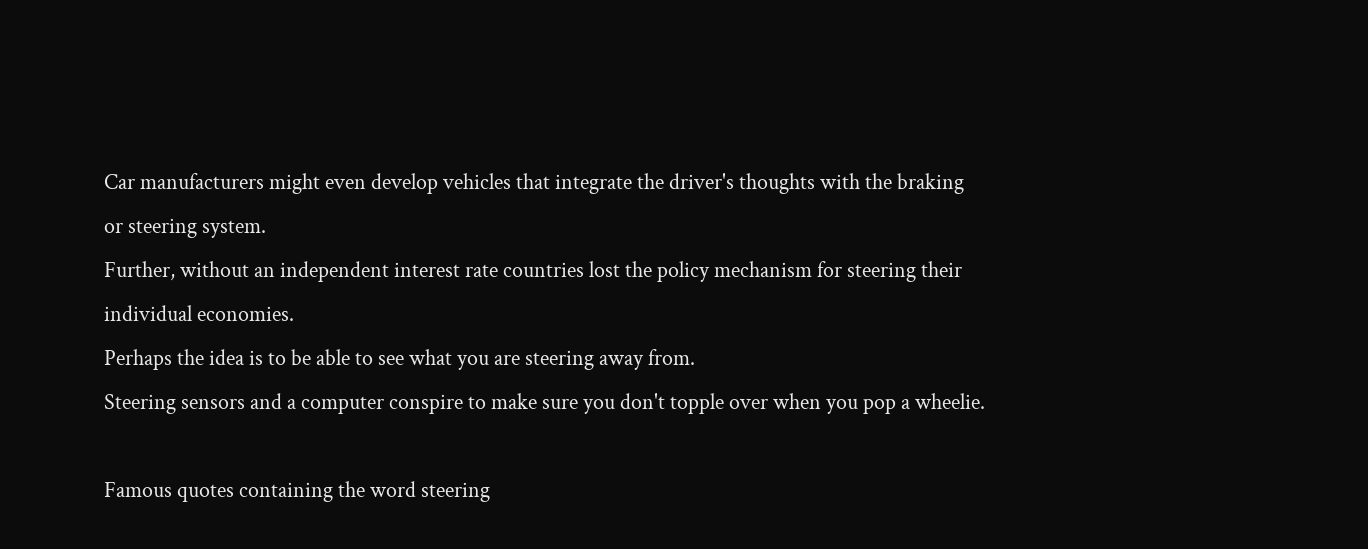Car manufacturers might even develop vehicles that integrate the driver's thoughts with the braking or steering system.
Further, without an independent interest rate countries lost the policy mechanism for steering their individual economies.
Perhaps the idea is to be able to see what you are steering away from.
Steering sensors and a computer conspire to make sure you don't topple over when you pop a wheelie.

Famous quotes containing the word steering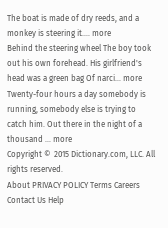The boat is made of dry reeds, and a monkey is steering it.... more
Behind the steering wheel The boy took out his own forehead. His girlfriend's head was a green bag Of narci... more
Twenty-four hours a day somebody is running, somebody else is trying to catch him. Out there in the night of a thousand ... more
Copyright ©  2015 Dictionary.com, LLC. All rights reserved.
About PRIVACY POLICY Terms Careers Contact Us Help